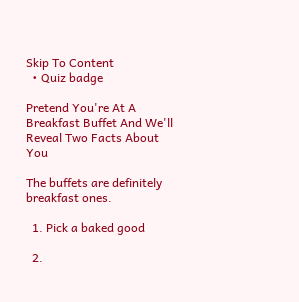Skip To Content
  • Quiz badge

Pretend You're At A Breakfast Buffet And We'll Reveal Two Facts About You

The buffets are definitely breakfast ones.

  1. Pick a baked good

  2.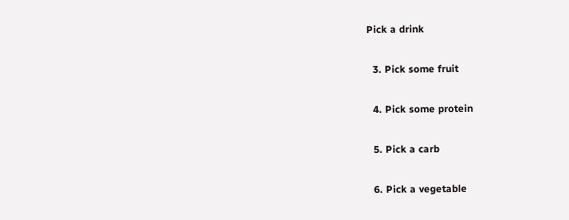Pick a drink

  3. Pick some fruit

  4. Pick some protein

  5. Pick a carb

  6. Pick a vegetable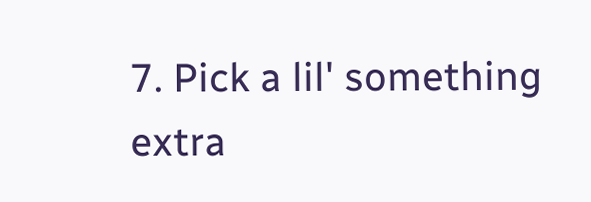7. Pick a lil' something extra